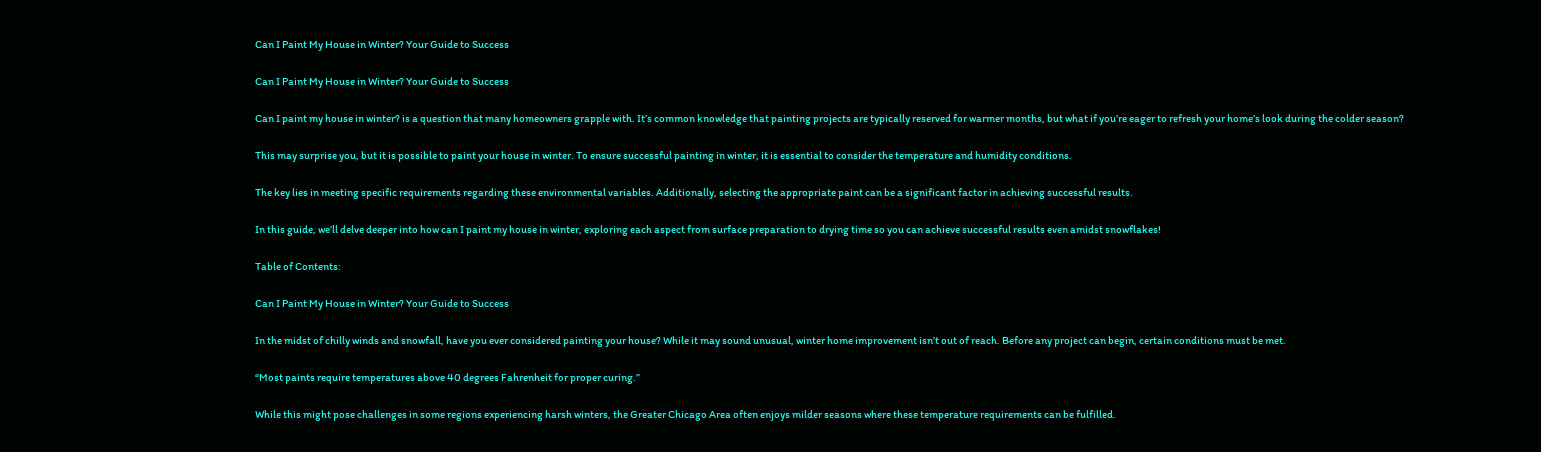Can I Paint My House in Winter? Your Guide to Success

Can I Paint My House in Winter? Your Guide to Success

Can I paint my house in winter? is a question that many homeowners grapple with. It’s common knowledge that painting projects are typically reserved for warmer months, but what if you’re eager to refresh your home’s look during the colder season?

This may surprise you, but it is possible to paint your house in winter. To ensure successful painting in winter, it is essential to consider the temperature and humidity conditions.

The key lies in meeting specific requirements regarding these environmental variables. Additionally, selecting the appropriate paint can be a significant factor in achieving successful results.

In this guide, we’ll delve deeper into how can I paint my house in winter, exploring each aspect from surface preparation to drying time so you can achieve successful results even amidst snowflakes!

Table of Contents:

Can I Paint My House in Winter? Your Guide to Success

In the midst of chilly winds and snowfall, have you ever considered painting your house? While it may sound unusual, winter home improvement isn’t out of reach. Before any project can begin, certain conditions must be met.

“Most paints require temperatures above 40 degrees Fahrenheit for proper curing.”

While this might pose challenges in some regions experiencing harsh winters, the Greater Chicago Area often enjoys milder seasons where these temperature requirements can be fulfilled.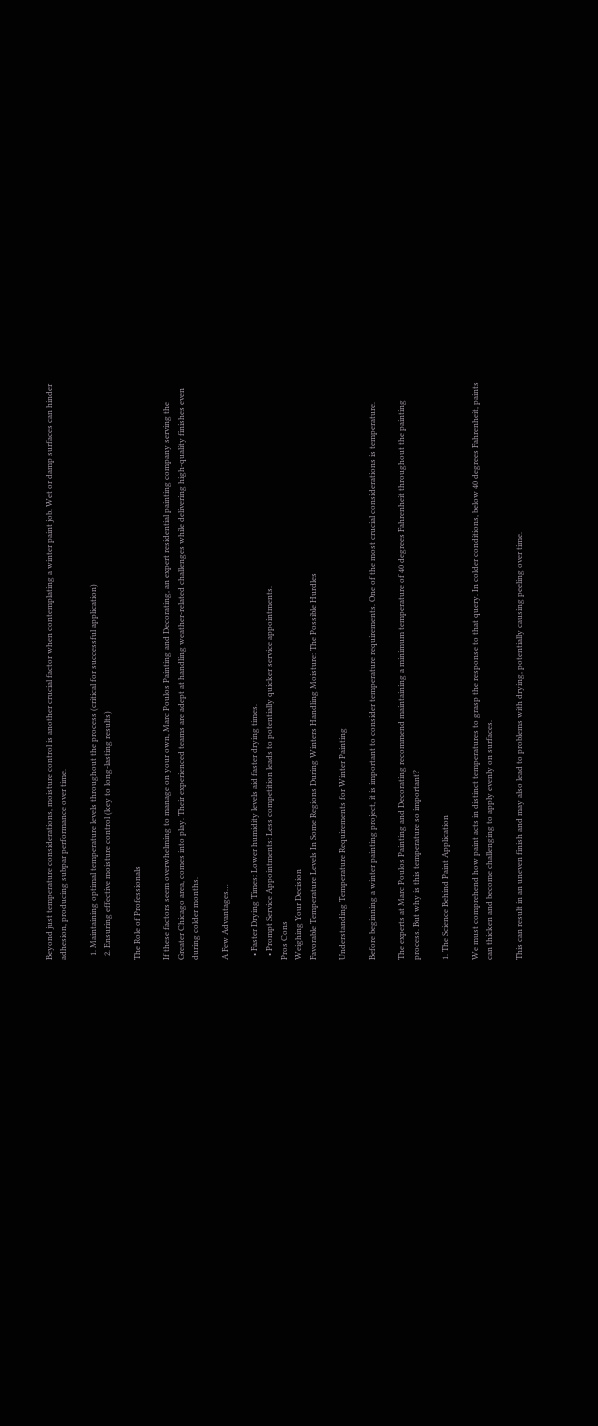Beyond just temperature considerations, moisture control is another crucial factor when contemplating a winter paint job. Wet or damp surfaces can hinder adhesion, producing subpar performance over time.

  1. Maintaining optimal temperature levels throughout the process (critical for successful application)
  2. Ensuring effective moisture control (key to long-lasting results)

The Role of Professionals

If these factors seem overwhelming to manage on your own, Marc Poulos Painting and Decorating, an expert residential painting company serving the Greater Chicago area, comes into play. Their experienced teams are adept at handling weather-related challenges while delivering high-quality finishes even during colder months.

A Few Advantages…

  • Faster Drying Times: Lower humidity levels aid faster drying times.
  • Prompt Service Appointments: Less competition leads to potentially quicker service appointments.
Pros Cons
Weighing Your Decision
Favorable Temperature Levels In Some Regions During Winters Handling Moisture: The Possible Hurdles

Understanding Temperature Requirements for Winter Painting

Before beginning a winter painting project, it is important to consider temperature requirements. One of the most crucial considerations is temperature.

The experts at Marc Poulos Painting and Decorating recommend maintaining a minimum temperature of 40 degrees Fahrenheit throughout the painting process. But why is this temperature so important?

1. The Science Behind Paint Application

We must comprehend how paint acts in distinct temperatures to grasp the response to that query. In colder conditions, below 40 degrees Fahrenheit, paints can thicken and become challenging to apply evenly on surfaces.

This can result in an uneven finish and may also lead to problems with drying, potentially causing peeling over time.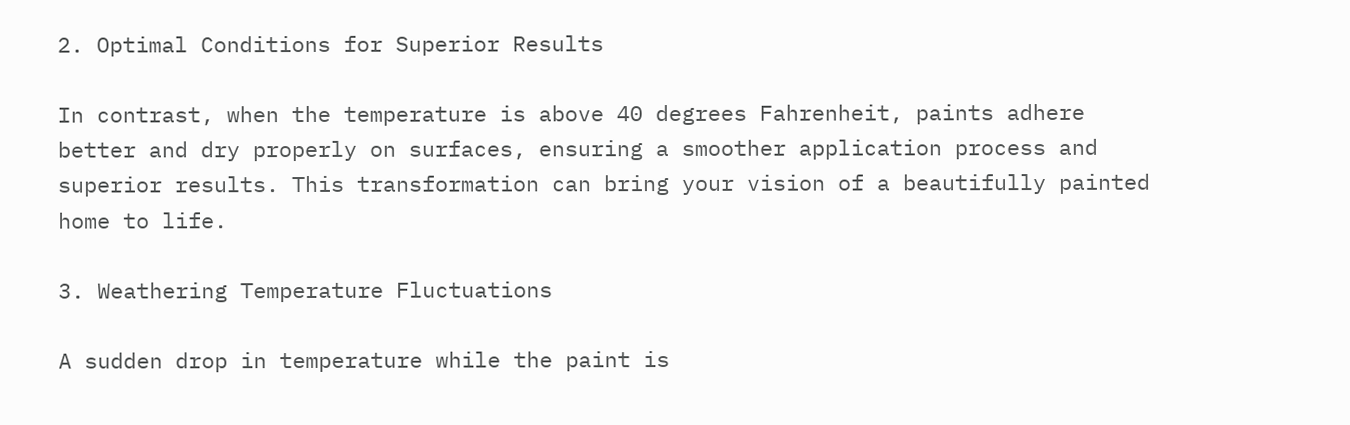2. Optimal Conditions for Superior Results

In contrast, when the temperature is above 40 degrees Fahrenheit, paints adhere better and dry properly on surfaces, ensuring a smoother application process and superior results. This transformation can bring your vision of a beautifully painted home to life.

3. Weathering Temperature Fluctuations

A sudden drop in temperature while the paint is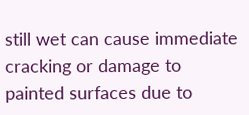still wet can cause immediate cracking or damage to painted surfaces due to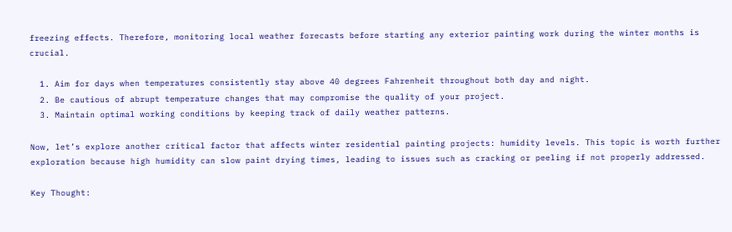freezing effects. Therefore, monitoring local weather forecasts before starting any exterior painting work during the winter months is crucial.

  1. Aim for days when temperatures consistently stay above 40 degrees Fahrenheit throughout both day and night.
  2. Be cautious of abrupt temperature changes that may compromise the quality of your project.
  3. Maintain optimal working conditions by keeping track of daily weather patterns.

Now, let’s explore another critical factor that affects winter residential painting projects: humidity levels. This topic is worth further exploration because high humidity can slow paint drying times, leading to issues such as cracking or peeling if not properly addressed.

Key Thought: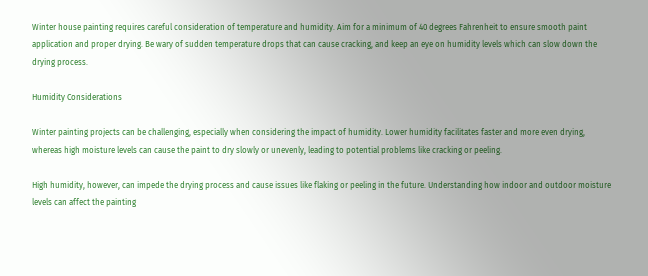Winter house painting requires careful consideration of temperature and humidity. Aim for a minimum of 40 degrees Fahrenheit to ensure smooth paint application and proper drying. Be wary of sudden temperature drops that can cause cracking, and keep an eye on humidity levels which can slow down the drying process.

Humidity Considerations

Winter painting projects can be challenging, especially when considering the impact of humidity. Lower humidity facilitates faster and more even drying, whereas high moisture levels can cause the paint to dry slowly or unevenly, leading to potential problems like cracking or peeling.

High humidity, however, can impede the drying process and cause issues like flaking or peeling in the future. Understanding how indoor and outdoor moisture levels can affect the painting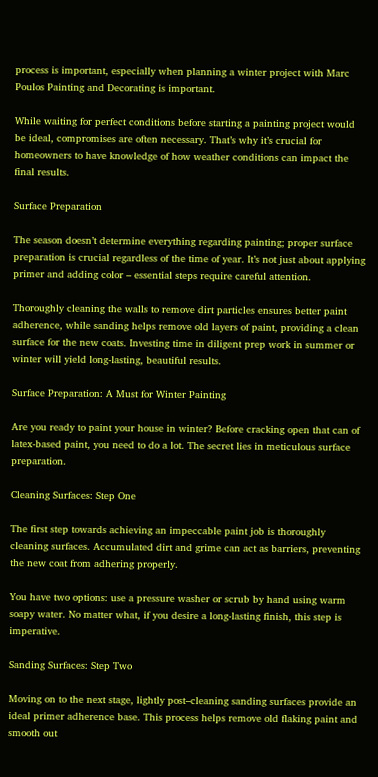process is important, especially when planning a winter project with Marc Poulos Painting and Decorating is important.

While waiting for perfect conditions before starting a painting project would be ideal, compromises are often necessary. That’s why it’s crucial for homeowners to have knowledge of how weather conditions can impact the final results.

Surface Preparation

The season doesn’t determine everything regarding painting; proper surface preparation is crucial regardless of the time of year. It’s not just about applying primer and adding color – essential steps require careful attention.

Thoroughly cleaning the walls to remove dirt particles ensures better paint adherence, while sanding helps remove old layers of paint, providing a clean surface for the new coats. Investing time in diligent prep work in summer or winter will yield long-lasting, beautiful results.

Surface Preparation: A Must for Winter Painting

Are you ready to paint your house in winter? Before cracking open that can of latex-based paint, you need to do a lot. The secret lies in meticulous surface preparation.

Cleaning Surfaces: Step One

The first step towards achieving an impeccable paint job is thoroughly cleaning surfaces. Accumulated dirt and grime can act as barriers, preventing the new coat from adhering properly.

You have two options: use a pressure washer or scrub by hand using warm soapy water. No matter what, if you desire a long-lasting finish, this step is imperative.

Sanding Surfaces: Step Two

Moving on to the next stage, lightly post–cleaning sanding surfaces provide an ideal primer adherence base. This process helps remove old flaking paint and smooth out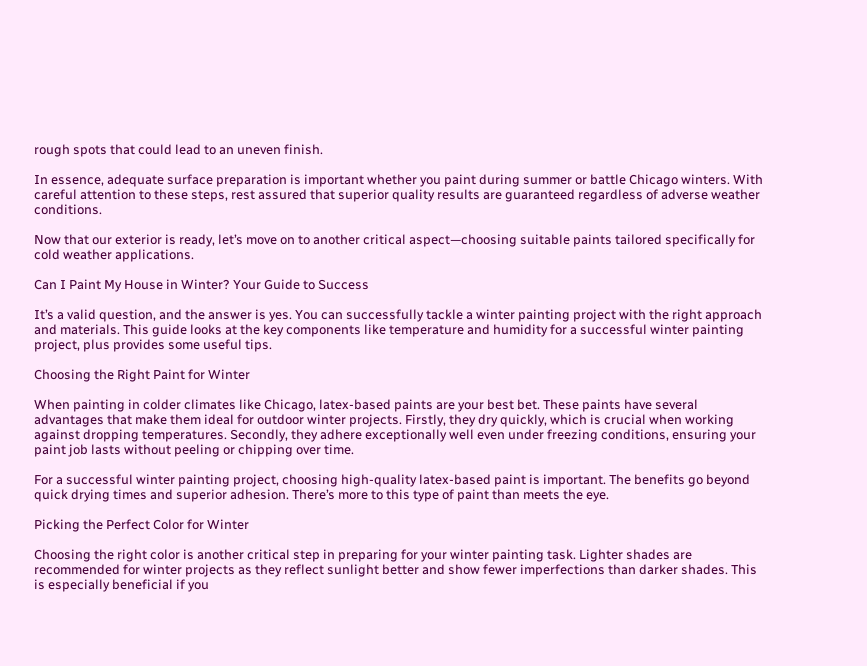rough spots that could lead to an uneven finish.

In essence, adequate surface preparation is important whether you paint during summer or battle Chicago winters. With careful attention to these steps, rest assured that superior quality results are guaranteed regardless of adverse weather conditions.

Now that our exterior is ready, let’s move on to another critical aspect—choosing suitable paints tailored specifically for cold weather applications.

Can I Paint My House in Winter? Your Guide to Success

It’s a valid question, and the answer is yes. You can successfully tackle a winter painting project with the right approach and materials. This guide looks at the key components like temperature and humidity for a successful winter painting project, plus provides some useful tips.

Choosing the Right Paint for Winter

When painting in colder climates like Chicago, latex-based paints are your best bet. These paints have several advantages that make them ideal for outdoor winter projects. Firstly, they dry quickly, which is crucial when working against dropping temperatures. Secondly, they adhere exceptionally well even under freezing conditions, ensuring your paint job lasts without peeling or chipping over time.

For a successful winter painting project, choosing high-quality latex-based paint is important. The benefits go beyond quick drying times and superior adhesion. There’s more to this type of paint than meets the eye.

Picking the Perfect Color for Winter

Choosing the right color is another critical step in preparing for your winter painting task. Lighter shades are recommended for winter projects as they reflect sunlight better and show fewer imperfections than darker shades. This is especially beneficial if you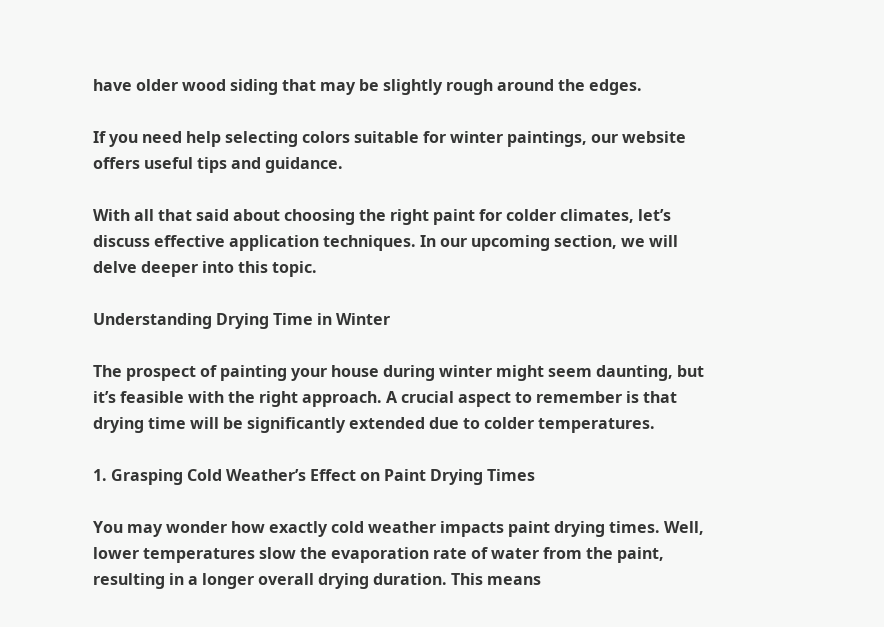have older wood siding that may be slightly rough around the edges.

If you need help selecting colors suitable for winter paintings, our website offers useful tips and guidance.

With all that said about choosing the right paint for colder climates, let’s discuss effective application techniques. In our upcoming section, we will delve deeper into this topic.

Understanding Drying Time in Winter

The prospect of painting your house during winter might seem daunting, but it’s feasible with the right approach. A crucial aspect to remember is that drying time will be significantly extended due to colder temperatures.

1. Grasping Cold Weather’s Effect on Paint Drying Times

You may wonder how exactly cold weather impacts paint drying times. Well, lower temperatures slow the evaporation rate of water from the paint, resulting in a longer overall drying duration. This means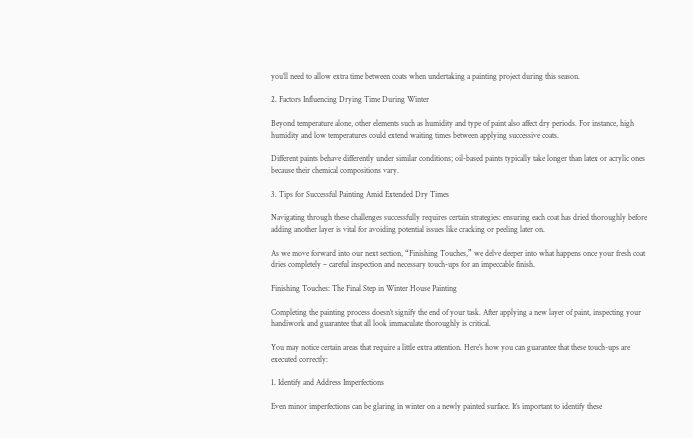you’ll need to allow extra time between coats when undertaking a painting project during this season.

2. Factors Influencing Drying Time During Winter

Beyond temperature alone, other elements such as humidity and type of paint also affect dry periods. For instance, high humidity and low temperatures could extend waiting times between applying successive coats.

Different paints behave differently under similar conditions; oil-based paints typically take longer than latex or acrylic ones because their chemical compositions vary.

3. Tips for Successful Painting Amid Extended Dry Times

Navigating through these challenges successfully requires certain strategies: ensuring each coat has dried thoroughly before adding another layer is vital for avoiding potential issues like cracking or peeling later on.

As we move forward into our next section, “Finishing Touches,” we delve deeper into what happens once your fresh coat dries completely – careful inspection and necessary touch-ups for an impeccable finish.

Finishing Touches: The Final Step in Winter House Painting

Completing the painting process doesn’t signify the end of your task. After applying a new layer of paint, inspecting your handiwork and guarantee that all look immaculate thoroughly is critical.

You may notice certain areas that require a little extra attention. Here’s how you can guarantee that these touch-ups are executed correctly:

1. Identify and Address Imperfections

Even minor imperfections can be glaring in winter on a newly painted surface. It’s important to identify these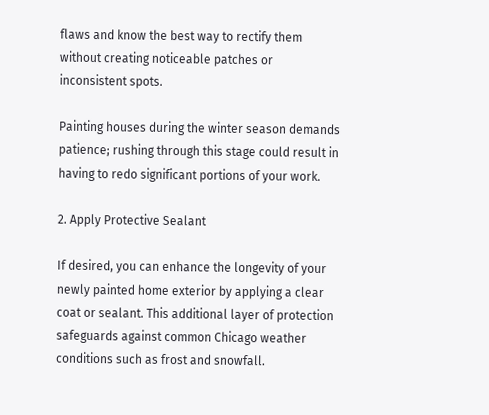flaws and know the best way to rectify them without creating noticeable patches or inconsistent spots.

Painting houses during the winter season demands patience; rushing through this stage could result in having to redo significant portions of your work.

2. Apply Protective Sealant

If desired, you can enhance the longevity of your newly painted home exterior by applying a clear coat or sealant. This additional layer of protection safeguards against common Chicago weather conditions such as frost and snowfall.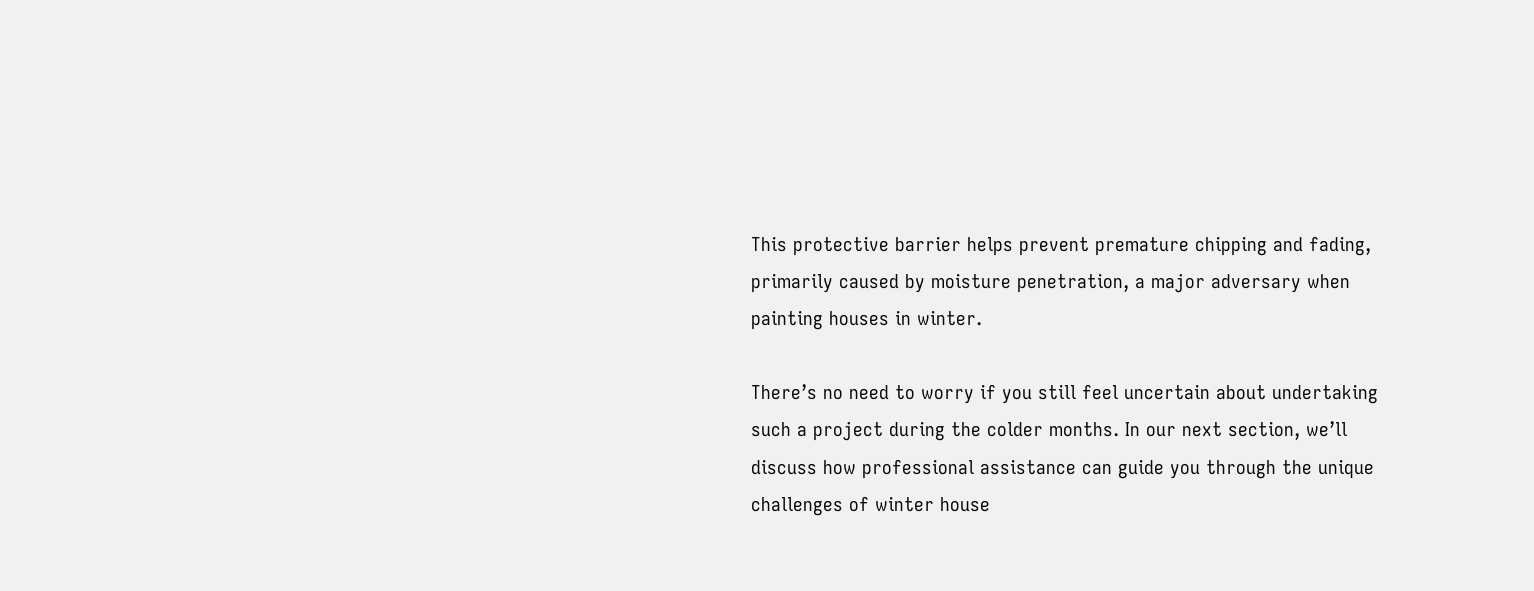This protective barrier helps prevent premature chipping and fading, primarily caused by moisture penetration, a major adversary when painting houses in winter.

There’s no need to worry if you still feel uncertain about undertaking such a project during the colder months. In our next section, we’ll discuss how professional assistance can guide you through the unique challenges of winter house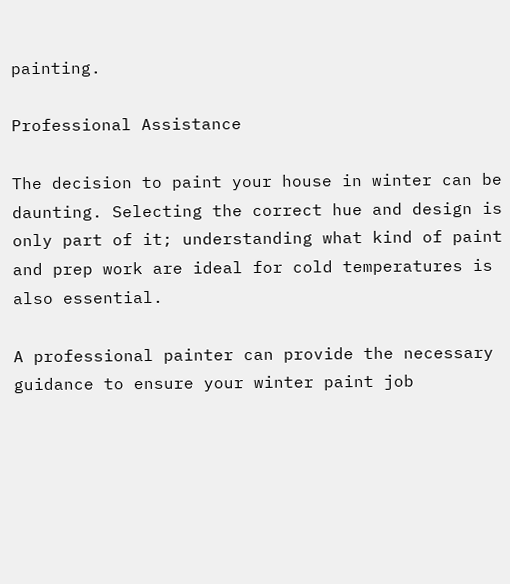painting.

Professional Assistance

The decision to paint your house in winter can be daunting. Selecting the correct hue and design is only part of it; understanding what kind of paint and prep work are ideal for cold temperatures is also essential.

A professional painter can provide the necessary guidance to ensure your winter paint job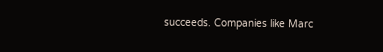succeeds. Companies like Marc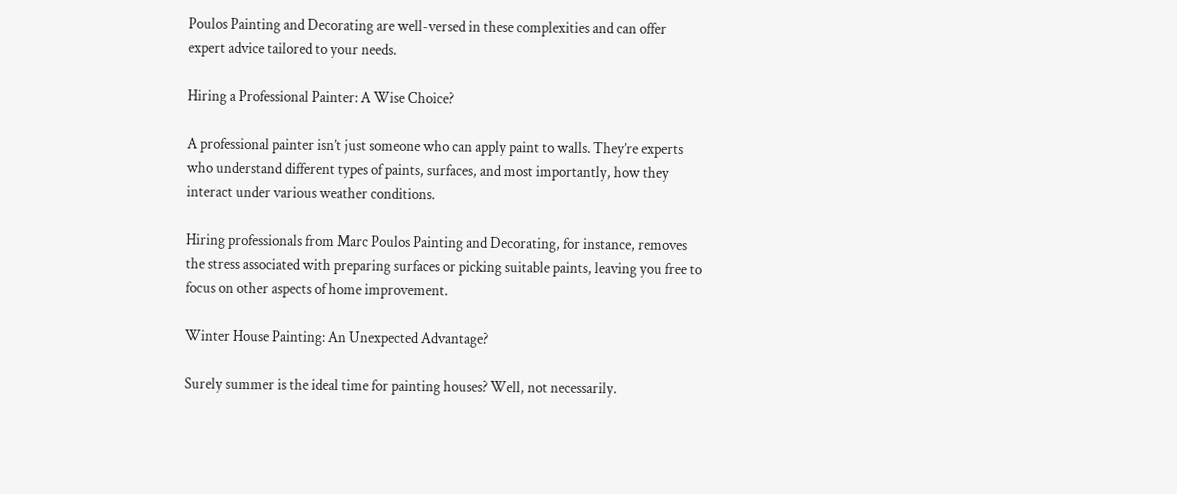Poulos Painting and Decorating are well-versed in these complexities and can offer expert advice tailored to your needs.

Hiring a Professional Painter: A Wise Choice?

A professional painter isn’t just someone who can apply paint to walls. They’re experts who understand different types of paints, surfaces, and most importantly, how they interact under various weather conditions.

Hiring professionals from Marc Poulos Painting and Decorating, for instance, removes the stress associated with preparing surfaces or picking suitable paints, leaving you free to focus on other aspects of home improvement.

Winter House Painting: An Unexpected Advantage?

Surely summer is the ideal time for painting houses? Well, not necessarily.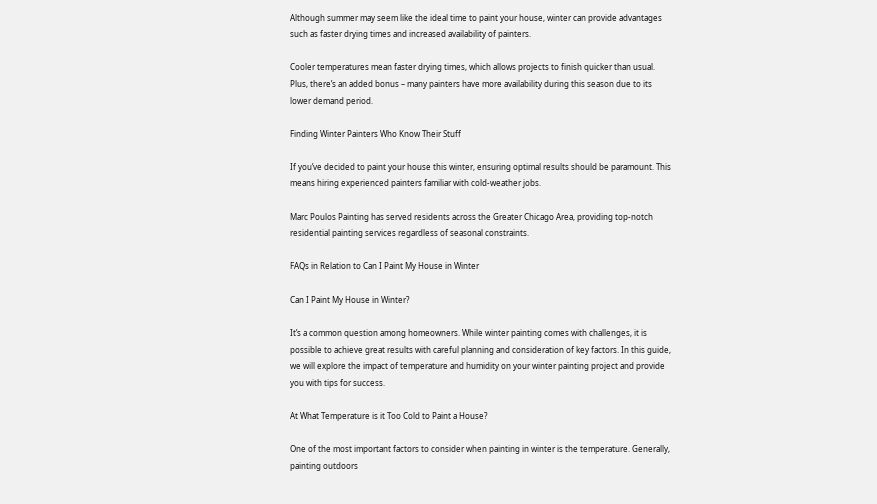Although summer may seem like the ideal time to paint your house, winter can provide advantages such as faster drying times and increased availability of painters.

Cooler temperatures mean faster drying times, which allows projects to finish quicker than usual. Plus, there’s an added bonus – many painters have more availability during this season due to its lower demand period.

Finding Winter Painters Who Know Their Stuff

If you’ve decided to paint your house this winter, ensuring optimal results should be paramount. This means hiring experienced painters familiar with cold-weather jobs.

Marc Poulos Painting has served residents across the Greater Chicago Area, providing top-notch residential painting services regardless of seasonal constraints.

FAQs in Relation to Can I Paint My House in Winter

Can I Paint My House in Winter?

It’s a common question among homeowners. While winter painting comes with challenges, it is possible to achieve great results with careful planning and consideration of key factors. In this guide, we will explore the impact of temperature and humidity on your winter painting project and provide you with tips for success.

At What Temperature is it Too Cold to Paint a House?

One of the most important factors to consider when painting in winter is the temperature. Generally, painting outdoors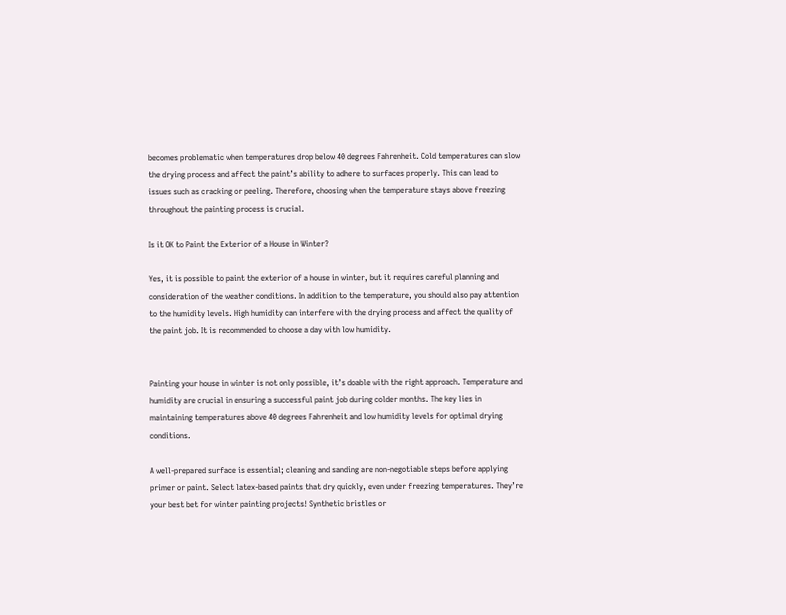becomes problematic when temperatures drop below 40 degrees Fahrenheit. Cold temperatures can slow the drying process and affect the paint’s ability to adhere to surfaces properly. This can lead to issues such as cracking or peeling. Therefore, choosing when the temperature stays above freezing throughout the painting process is crucial.

Is it OK to Paint the Exterior of a House in Winter?

Yes, it is possible to paint the exterior of a house in winter, but it requires careful planning and consideration of the weather conditions. In addition to the temperature, you should also pay attention to the humidity levels. High humidity can interfere with the drying process and affect the quality of the paint job. It is recommended to choose a day with low humidity.


Painting your house in winter is not only possible, it’s doable with the right approach. Temperature and humidity are crucial in ensuring a successful paint job during colder months. The key lies in maintaining temperatures above 40 degrees Fahrenheit and low humidity levels for optimal drying conditions.

A well-prepared surface is essential; cleaning and sanding are non-negotiable steps before applying primer or paint. Select latex-based paints that dry quickly, even under freezing temperatures. They’re your best bet for winter painting projects! Synthetic bristles or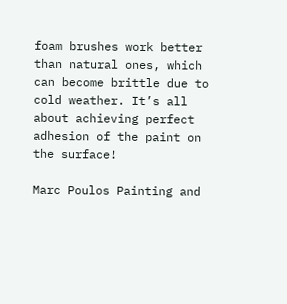foam brushes work better than natural ones, which can become brittle due to cold weather. It’s all about achieving perfect adhesion of the paint on the surface!

Marc Poulos Painting and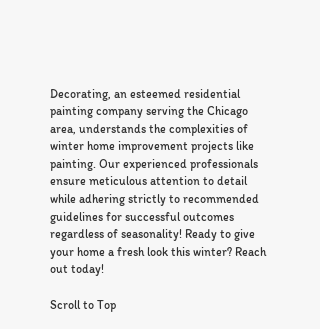Decorating, an esteemed residential painting company serving the Chicago area, understands the complexities of winter home improvement projects like painting. Our experienced professionals ensure meticulous attention to detail while adhering strictly to recommended guidelines for successful outcomes regardless of seasonality! Ready to give your home a fresh look this winter? Reach out today!

Scroll to Top